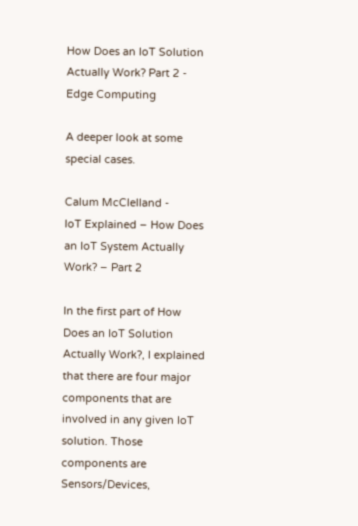How Does an IoT Solution Actually Work? Part 2 - Edge Computing

A deeper look at some special cases.

Calum McClelland -
IoT Explained – How Does an IoT System Actually Work? – Part 2

In the first part of How Does an IoT Solution Actually Work?, I explained that there are four major components that are involved in any given IoT solution. Those components are Sensors/Devices,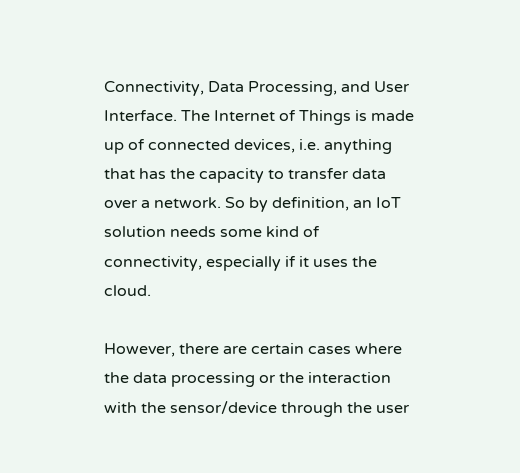Connectivity, Data Processing, and User Interface. The Internet of Things is made up of connected devices, i.e. anything that has the capacity to transfer data over a network. So by definition, an IoT solution needs some kind of connectivity, especially if it uses the cloud.

However, there are certain cases where the data processing or the interaction with the sensor/device through the user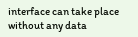interface can take place without any data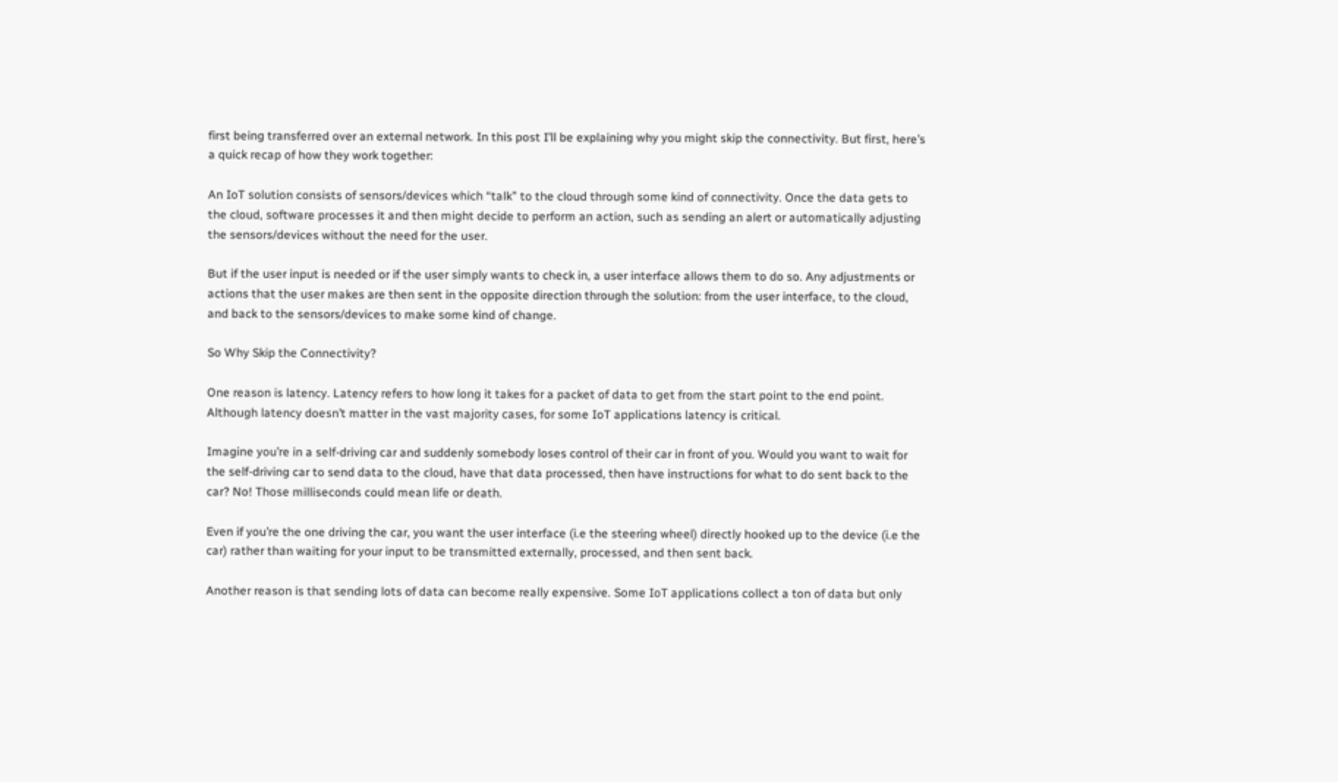first being transferred over an external network. In this post I’ll be explaining why you might skip the connectivity. But first, here’s a quick recap of how they work together:

An IoT solution consists of sensors/devices which “talk” to the cloud through some kind of connectivity. Once the data gets to the cloud, software processes it and then might decide to perform an action, such as sending an alert or automatically adjusting the sensors/devices without the need for the user.

But if the user input is needed or if the user simply wants to check in, a user interface allows them to do so. Any adjustments or actions that the user makes are then sent in the opposite direction through the solution: from the user interface, to the cloud, and back to the sensors/devices to make some kind of change.

So Why Skip the Connectivity?

One reason is latency. Latency refers to how long it takes for a packet of data to get from the start point to the end point. Although latency doesn’t matter in the vast majority cases, for some IoT applications latency is critical.

Imagine you’re in a self-driving car and suddenly somebody loses control of their car in front of you. Would you want to wait for the self-driving car to send data to the cloud, have that data processed, then have instructions for what to do sent back to the car? No! Those milliseconds could mean life or death.

Even if you’re the one driving the car, you want the user interface (i.e the steering wheel) directly hooked up to the device (i.e the car) rather than waiting for your input to be transmitted externally, processed, and then sent back.

Another reason is that sending lots of data can become really expensive. Some IoT applications collect a ton of data but only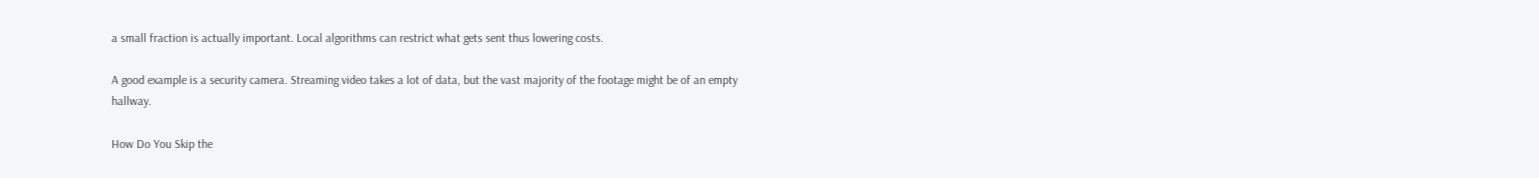a small fraction is actually important. Local algorithms can restrict what gets sent thus lowering costs.

A good example is a security camera. Streaming video takes a lot of data, but the vast majority of the footage might be of an empty hallway.

How Do You Skip the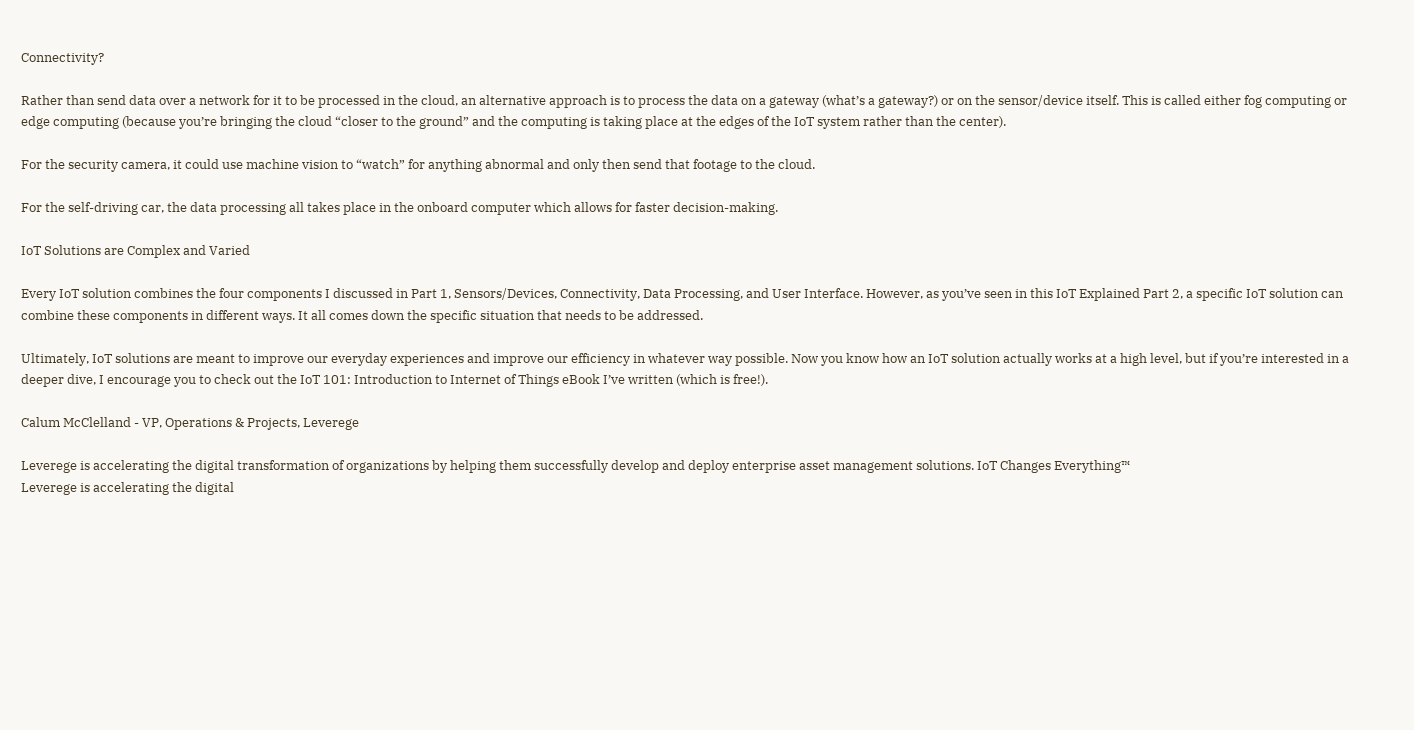Connectivity?

Rather than send data over a network for it to be processed in the cloud, an alternative approach is to process the data on a gateway (what’s a gateway?) or on the sensor/device itself. This is called either fog computing or edge computing (because you’re bringing the cloud “closer to the ground” and the computing is taking place at the edges of the IoT system rather than the center).

For the security camera, it could use machine vision to “watch” for anything abnormal and only then send that footage to the cloud.

For the self-driving car, the data processing all takes place in the onboard computer which allows for faster decision-making.

IoT Solutions are Complex and Varied

Every IoT solution combines the four components I discussed in Part 1, Sensors/Devices, Connectivity, Data Processing, and User Interface. However, as you’ve seen in this IoT Explained Part 2, a specific IoT solution can combine these components in different ways. It all comes down the specific situation that needs to be addressed.

Ultimately, IoT solutions are meant to improve our everyday experiences and improve our efficiency in whatever way possible. Now you know how an IoT solution actually works at a high level, but if you’re interested in a deeper dive, I encourage you to check out the IoT 101: Introduction to Internet of Things eBook I’ve written (which is free!).

Calum McClelland - VP, Operations & Projects, Leverege

Leverege is accelerating the digital transformation of organizations by helping them successfully develop and deploy enterprise asset management solutions. IoT Changes Everything™
Leverege is accelerating the digital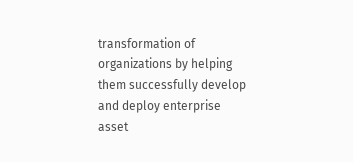transformation of organizations by helping them successfully develop and deploy enterprise asset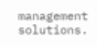management solutions.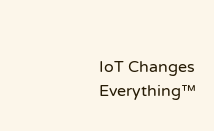IoT Changes Everything™